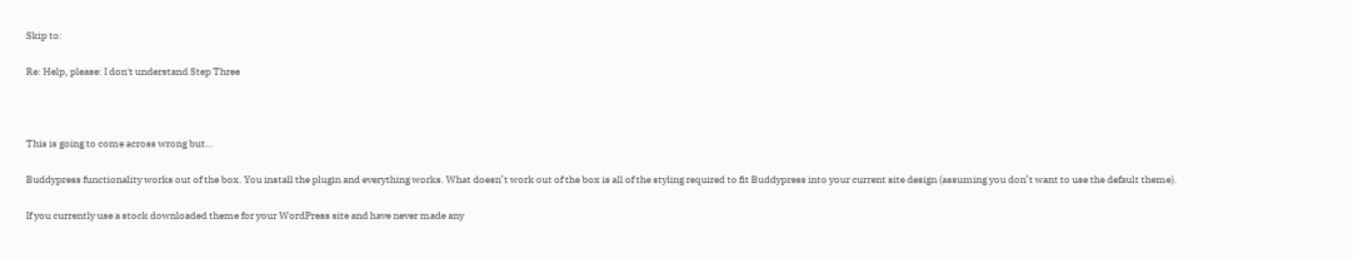Skip to:

Re: Help, please: I don't understand Step Three



This is going to come across wrong but…

Buddypress functionality works out of the box. You install the plugin and everything works. What doesn’t work out of the box is all of the styling required to fit Buddypress into your current site design (assuming you don’t want to use the default theme).

If you currently use a stock downloaded theme for your WordPress site and have never made any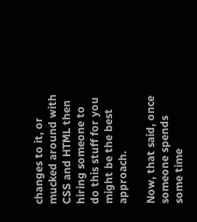changes to it, or mucked around with CSS and HTML then hiring someone to do this stuff for you might be the best approach.

Now, that said, once someone spends some time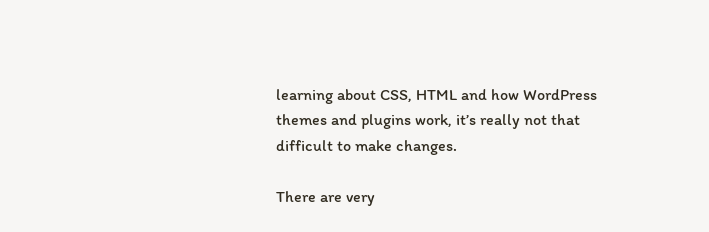learning about CSS, HTML and how WordPress themes and plugins work, it’s really not that difficult to make changes.

There are very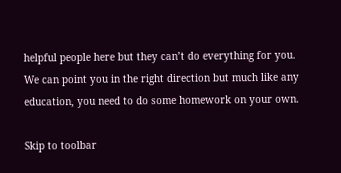helpful people here but they can’t do everything for you. We can point you in the right direction but much like any education, you need to do some homework on your own.

Skip to toolbar